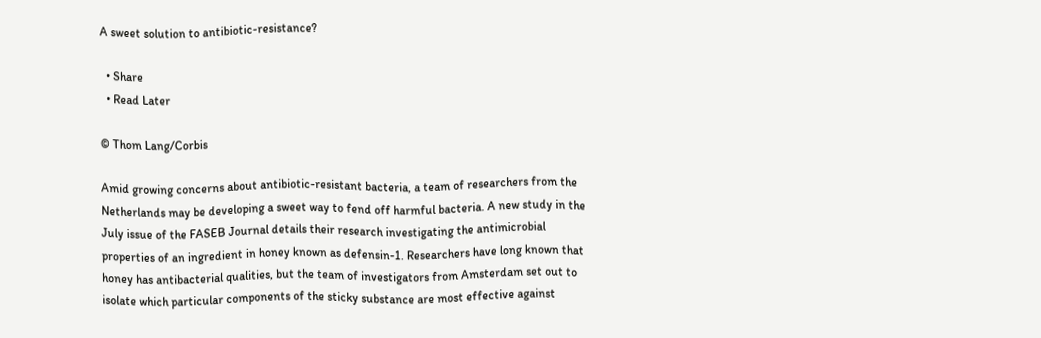A sweet solution to antibiotic-resistance?

  • Share
  • Read Later

© Thom Lang/Corbis

Amid growing concerns about antibiotic-resistant bacteria, a team of researchers from the Netherlands may be developing a sweet way to fend off harmful bacteria. A new study in the July issue of the FASEB Journal details their research investigating the antimicrobial properties of an ingredient in honey known as defensin-1. Researchers have long known that honey has antibacterial qualities, but the team of investigators from Amsterdam set out to isolate which particular components of the sticky substance are most effective against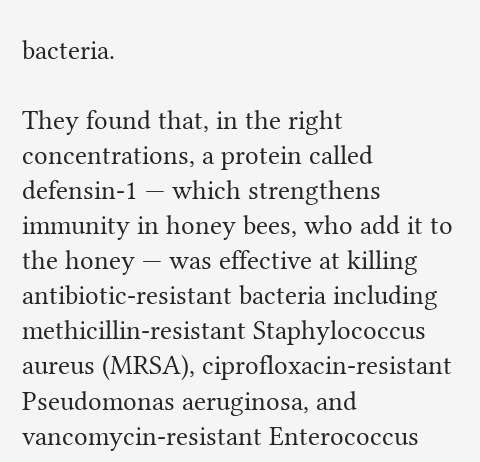bacteria.

They found that, in the right concentrations, a protein called defensin-1 — which strengthens immunity in honey bees, who add it to the honey — was effective at killing antibiotic-resistant bacteria including methicillin-resistant Staphylococcus aureus (MRSA), ciprofloxacin-resistant Pseudomonas aeruginosa, and vancomycin-resistant Enterococcus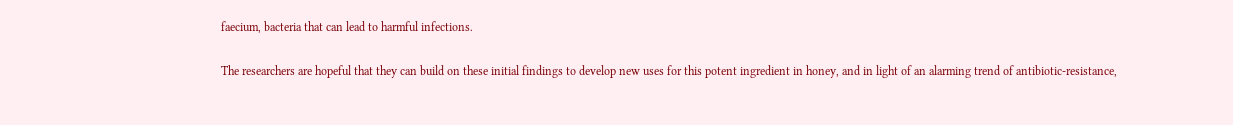faecium, bacteria that can lead to harmful infections.

The researchers are hopeful that they can build on these initial findings to develop new uses for this potent ingredient in honey, and in light of an alarming trend of antibiotic-resistance,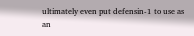ultimately even put defensin-1 to use as an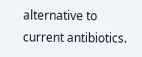alternative to current antibiotics.